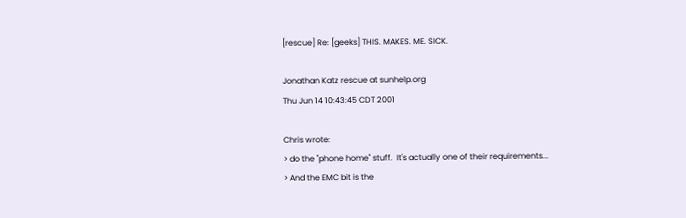[rescue] Re: [geeks] THIS. MAKES. ME. SICK.

Jonathan Katz rescue at sunhelp.org
Thu Jun 14 10:43:45 CDT 2001

Chris wrote:
> do the "phone home" stuff.  It's actually one of their requirements...
> And the EMC bit is the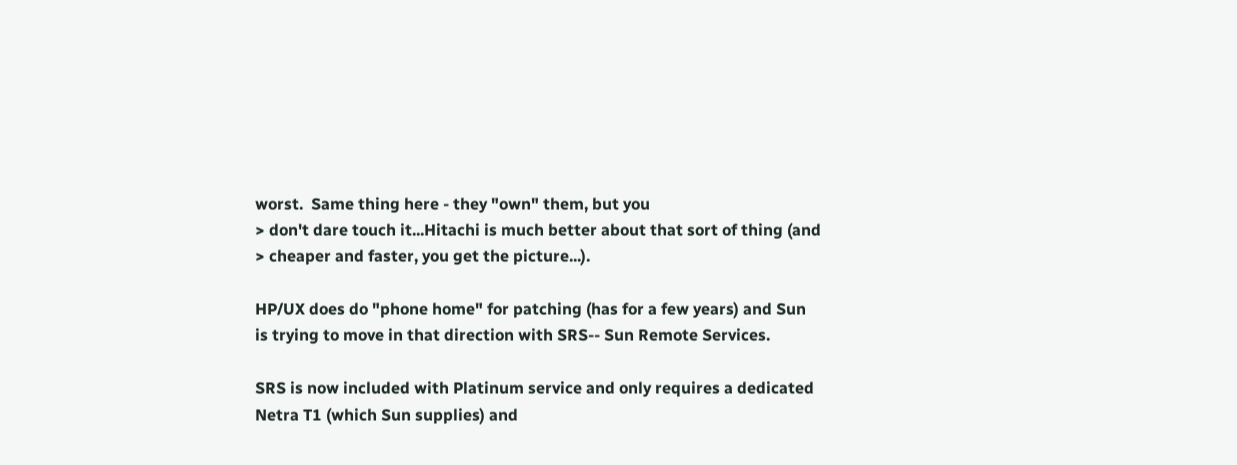worst.  Same thing here - they "own" them, but you
> don't dare touch it...Hitachi is much better about that sort of thing (and
> cheaper and faster, you get the picture...).

HP/UX does do "phone home" for patching (has for a few years) and Sun
is trying to move in that direction with SRS-- Sun Remote Services.

SRS is now included with Platinum service and only requires a dedicated
Netra T1 (which Sun supplies) and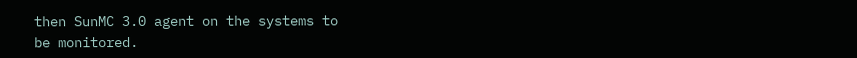then SunMC 3.0 agent on the systems to
be monitored.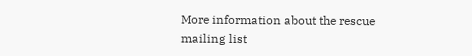More information about the rescue mailing list